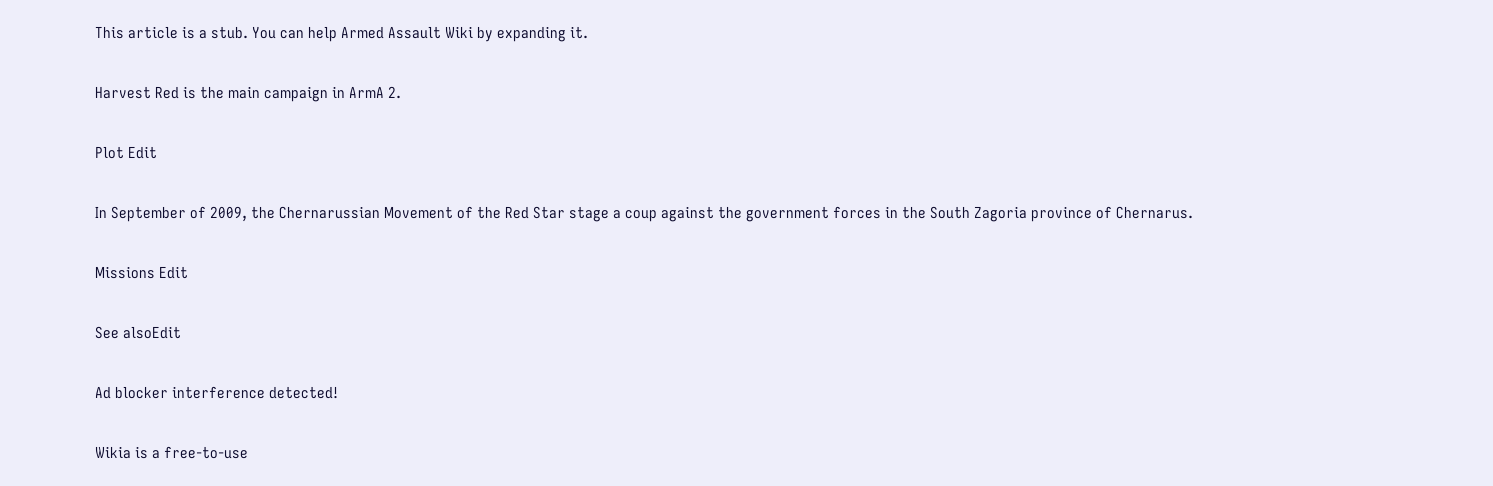This article is a stub. You can help Armed Assault Wiki by expanding it.

Harvest Red is the main campaign in ArmA 2.

Plot Edit

In September of 2009, the Chernarussian Movement of the Red Star stage a coup against the government forces in the South Zagoria province of Chernarus.

Missions Edit

See alsoEdit

Ad blocker interference detected!

Wikia is a free-to-use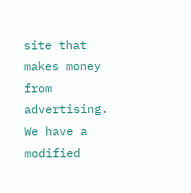site that makes money from advertising. We have a modified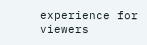experience for viewers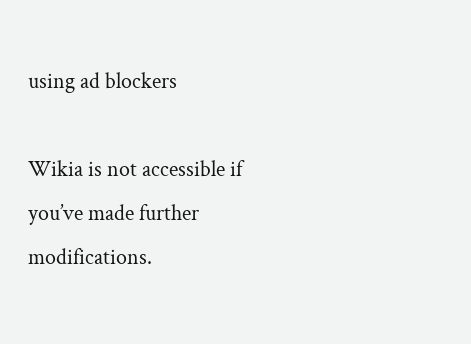using ad blockers

Wikia is not accessible if you’ve made further modifications.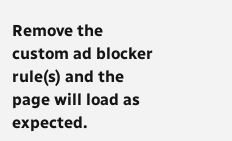Remove the custom ad blocker rule(s) and the page will load as expected.